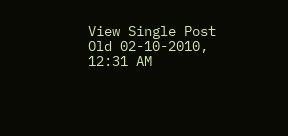View Single Post
Old 02-10-2010, 12:31 AM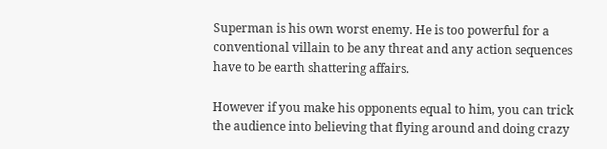Superman is his own worst enemy. He is too powerful for a conventional villain to be any threat and any action sequences have to be earth shattering affairs.

However if you make his opponents equal to him, you can trick the audience into believing that flying around and doing crazy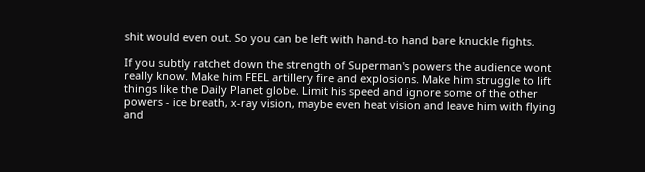shit would even out. So you can be left with hand-to hand bare knuckle fights.

If you subtly ratchet down the strength of Superman's powers the audience wont really know. Make him FEEL artillery fire and explosions. Make him struggle to lift things like the Daily Planet globe. Limit his speed and ignore some of the other powers - ice breath, x-ray vision, maybe even heat vision and leave him with flying and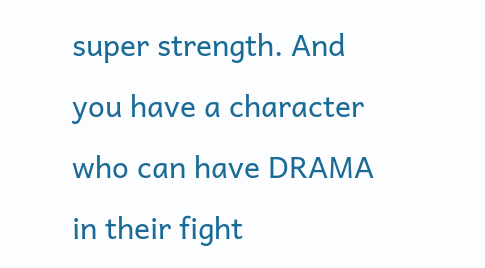super strength. And you have a character who can have DRAMA in their fight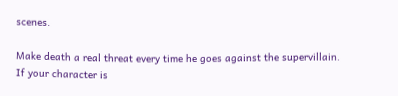scenes.

Make death a real threat every time he goes against the supervillain. If your character is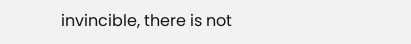invincible, there is not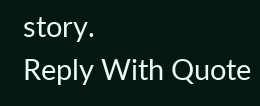story.
Reply With Quote